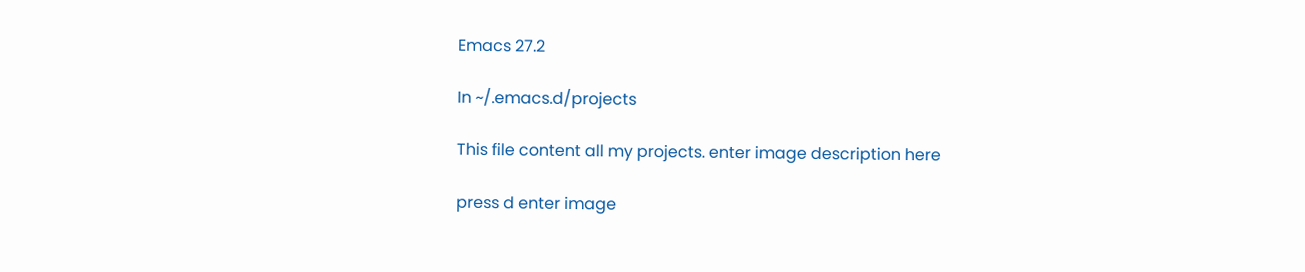Emacs 27.2

In ~/.emacs.d/projects

This file content all my projects. enter image description here

press d enter image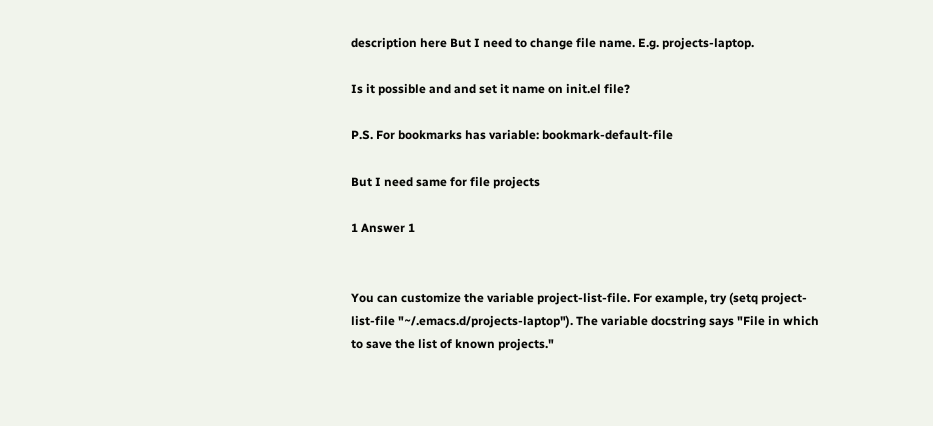description here But I need to change file name. E.g. projects-laptop.

Is it possible and and set it name on init.el file?

P.S. For bookmarks has variable: bookmark-default-file

But I need same for file projects

1 Answer 1


You can customize the variable project-list-file. For example, try (setq project-list-file "~/.emacs.d/projects-laptop"). The variable docstring says "File in which to save the list of known projects."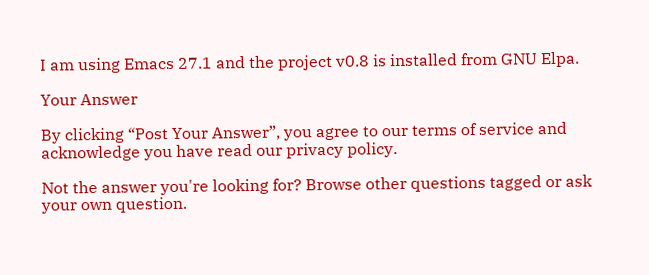I am using Emacs 27.1 and the project v0.8 is installed from GNU Elpa.

Your Answer

By clicking “Post Your Answer”, you agree to our terms of service and acknowledge you have read our privacy policy.

Not the answer you're looking for? Browse other questions tagged or ask your own question.